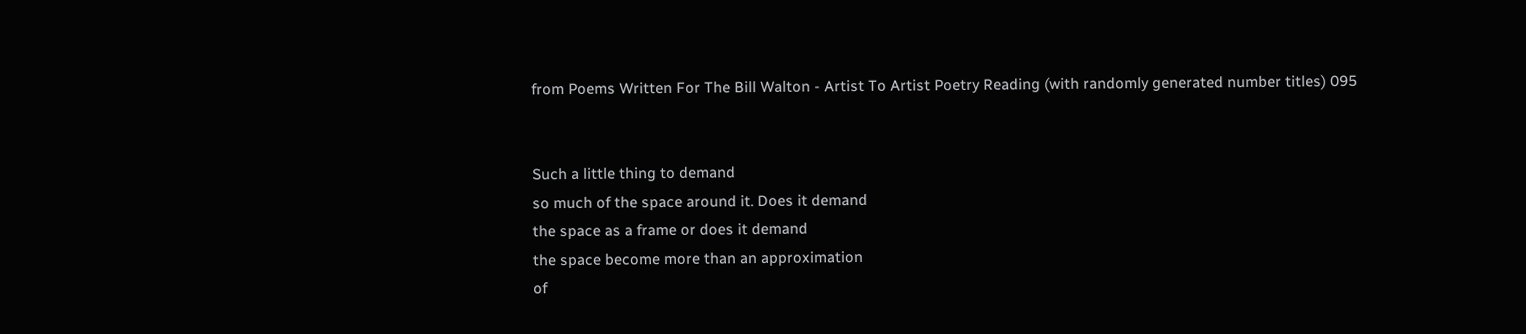from Poems Written For The Bill Walton - Artist To Artist Poetry Reading (with randomly generated number titles) 095


Such a little thing to demand
so much of the space around it. Does it demand
the space as a frame or does it demand
the space become more than an approximation
of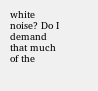white noise? Do I demand
that much of the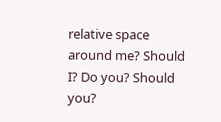relative space
around me? Should I? Do you? Should you?